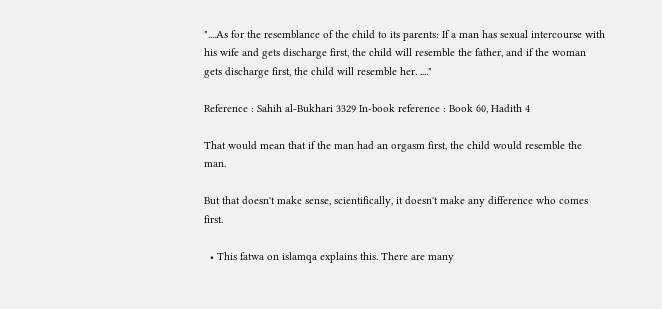"....As for the resemblance of the child to its parents: If a man has sexual intercourse with his wife and gets discharge first, the child will resemble the father, and if the woman gets discharge first, the child will resemble her. ...."

Reference : Sahih al-Bukhari 3329 In-book reference : Book 60, Hadith 4

That would mean that if the man had an orgasm first, the child would resemble the man.

But that doesn't make sense, scientifically, it doesn't make any difference who comes first.

  • This fatwa on islamqa explains this. There are many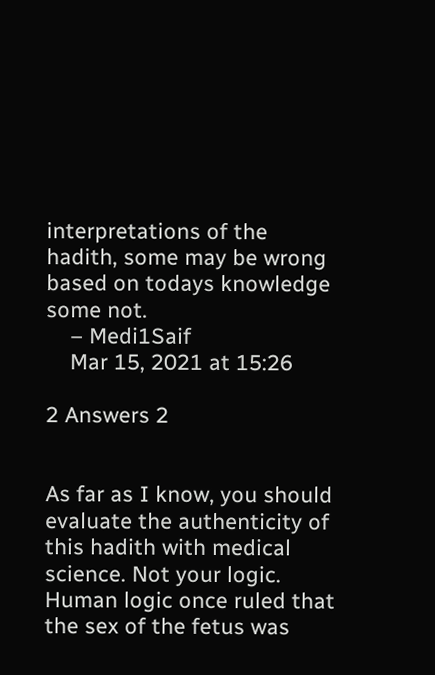interpretations of the hadith, some may be wrong based on todays knowledge some not.
    – Medi1Saif
    Mar 15, 2021 at 15:26

2 Answers 2


As far as I know, you should evaluate the authenticity of this hadith with medical science. Not your logic. Human logic once ruled that the sex of the fetus was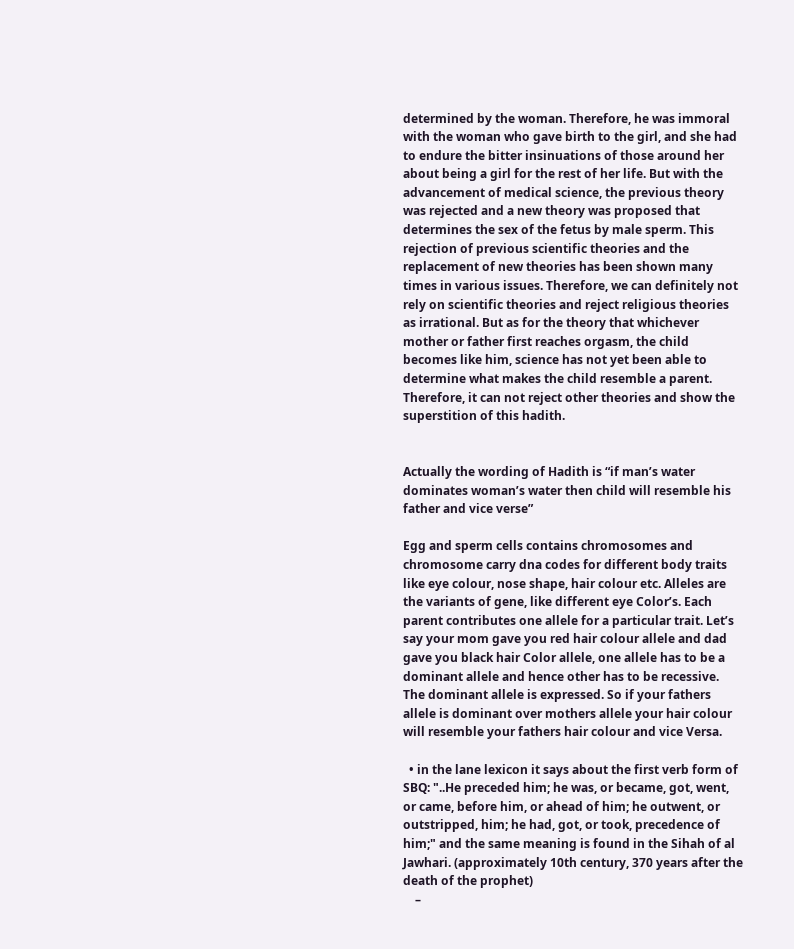determined by the woman. Therefore, he was immoral with the woman who gave birth to the girl, and she had to endure the bitter insinuations of those around her about being a girl for the rest of her life. But with the advancement of medical science, the previous theory was rejected and a new theory was proposed that determines the sex of the fetus by male sperm. This rejection of previous scientific theories and the replacement of new theories has been shown many times in various issues. Therefore, we can definitely not rely on scientific theories and reject religious theories as irrational. But as for the theory that whichever mother or father first reaches orgasm, the child becomes like him, science has not yet been able to determine what makes the child resemble a parent. Therefore, it can not reject other theories and show the superstition of this hadith.


Actually the wording of Hadith is “if man’s water dominates woman’s water then child will resemble his father and vice verse”

Egg and sperm cells contains chromosomes and chromosome carry dna codes for different body traits like eye colour, nose shape, hair colour etc. Alleles are the variants of gene, like different eye Color’s. Each parent contributes one allele for a particular trait. Let’s say your mom gave you red hair colour allele and dad gave you black hair Color allele, one allele has to be a dominant allele and hence other has to be recessive. The dominant allele is expressed. So if your fathers allele is dominant over mothers allele your hair colour will resemble your fathers hair colour and vice Versa.

  • in the lane lexicon it says about the first verb form of SBQ: "..He preceded him; he was, or became, got, went, or came, before him, or ahead of him; he outwent, or outstripped, him; he had, got, or took, precedence of him;" and the same meaning is found in the Sihah of al Jawhari. (approximately 10th century, 370 years after the death of the prophet)
    –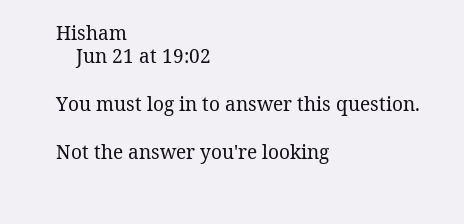Hisham
    Jun 21 at 19:02

You must log in to answer this question.

Not the answer you're looking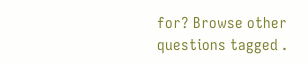for? Browse other questions tagged .